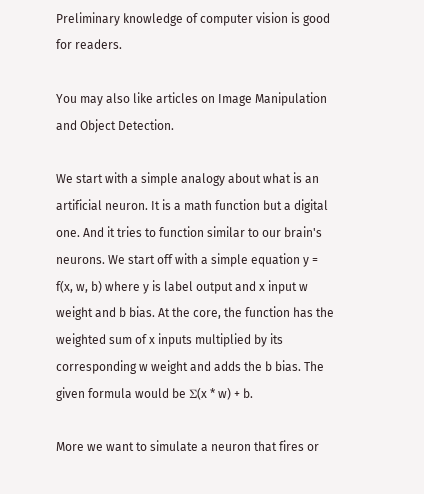Preliminary knowledge of computer vision is good for readers.

You may also like articles on Image Manipulation and Object Detection.

We start with a simple analogy about what is an artificial neuron. It is a math function but a digital one. And it tries to function similar to our brain's neurons. We start off with a simple equation y = f(x, w, b) where y is label output and x input w weight and b bias. At the core, the function has the weighted sum of x inputs multiplied by its corresponding w weight and adds the b bias. The given formula would be Σ(x * w) + b.

More we want to simulate a neuron that fires or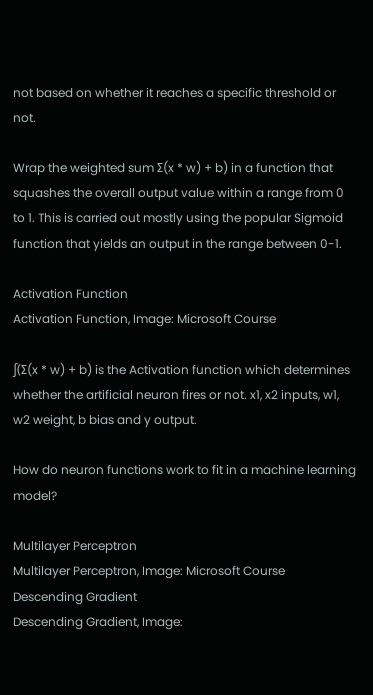not based on whether it reaches a specific threshold or not.

Wrap the weighted sum Σ(x * w) + b) in a function that squashes the overall output value within a range from 0 to 1. This is carried out mostly using the popular Sigmoid function that yields an output in the range between 0-1.

Activation Function
Activation Function, Image: Microsoft Course

∫(Σ(x * w) + b) is the Activation function which determines whether the artificial neuron fires or not. x1, x2 inputs, w1, w2 weight, b bias and y output.

How do neuron functions work to fit in a machine learning model?

Multilayer Perceptron
Multilayer Perceptron, Image: Microsoft Course
Descending Gradient
Descending Gradient, Image: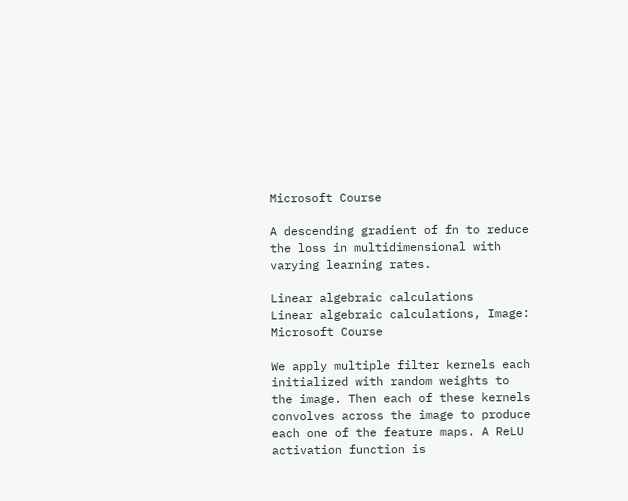Microsoft Course

A descending gradient of fn to reduce the loss in multidimensional with varying learning rates.

Linear algebraic calculations
Linear algebraic calculations, Image: Microsoft Course

We apply multiple filter kernels each initialized with random weights to the image. Then each of these kernels convolves across the image to produce each one of the feature maps. A ReLU activation function is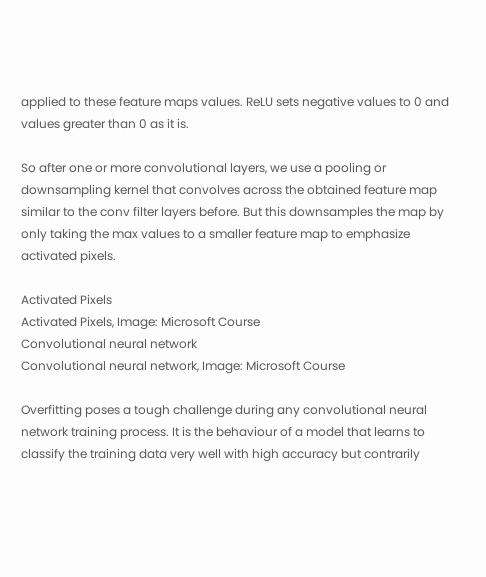applied to these feature maps values. ReLU sets negative values to 0 and values greater than 0 as it is.

So after one or more convolutional layers, we use a pooling or downsampling kernel that convolves across the obtained feature map similar to the conv filter layers before. But this downsamples the map by only taking the max values to a smaller feature map to emphasize activated pixels.

Activated Pixels
Activated Pixels, Image: Microsoft Course
Convolutional neural network
Convolutional neural network, Image: Microsoft Course

Overfitting poses a tough challenge during any convolutional neural network training process. It is the behaviour of a model that learns to classify the training data very well with high accuracy but contrarily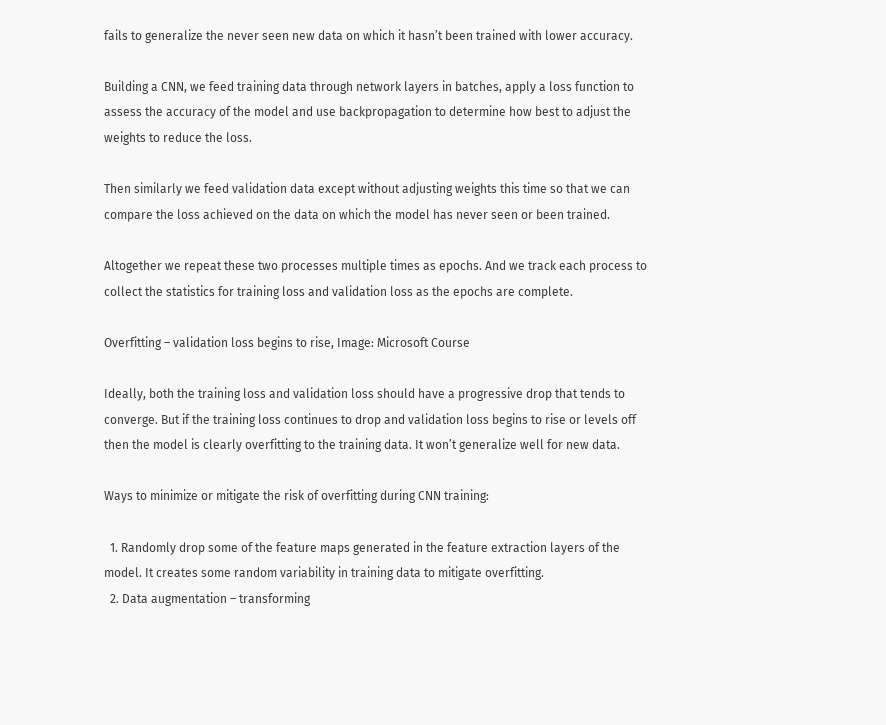fails to generalize the never seen new data on which it hasn’t been trained with lower accuracy.

Building a CNN, we feed training data through network layers in batches, apply a loss function to assess the accuracy of the model and use backpropagation to determine how best to adjust the weights to reduce the loss.

Then similarly we feed validation data except without adjusting weights this time so that we can compare the loss achieved on the data on which the model has never seen or been trained.

Altogether we repeat these two processes multiple times as epochs. And we track each process to collect the statistics for training loss and validation loss as the epochs are complete.

Overfitting – validation loss begins to rise, Image: Microsoft Course

Ideally, both the training loss and validation loss should have a progressive drop that tends to converge. But if the training loss continues to drop and validation loss begins to rise or levels off then the model is clearly overfitting to the training data. It won’t generalize well for new data.

Ways to minimize or mitigate the risk of overfitting during CNN training:

  1. Randomly drop some of the feature maps generated in the feature extraction layers of the model. It creates some random variability in training data to mitigate overfitting.
  2. Data augmentation – transforming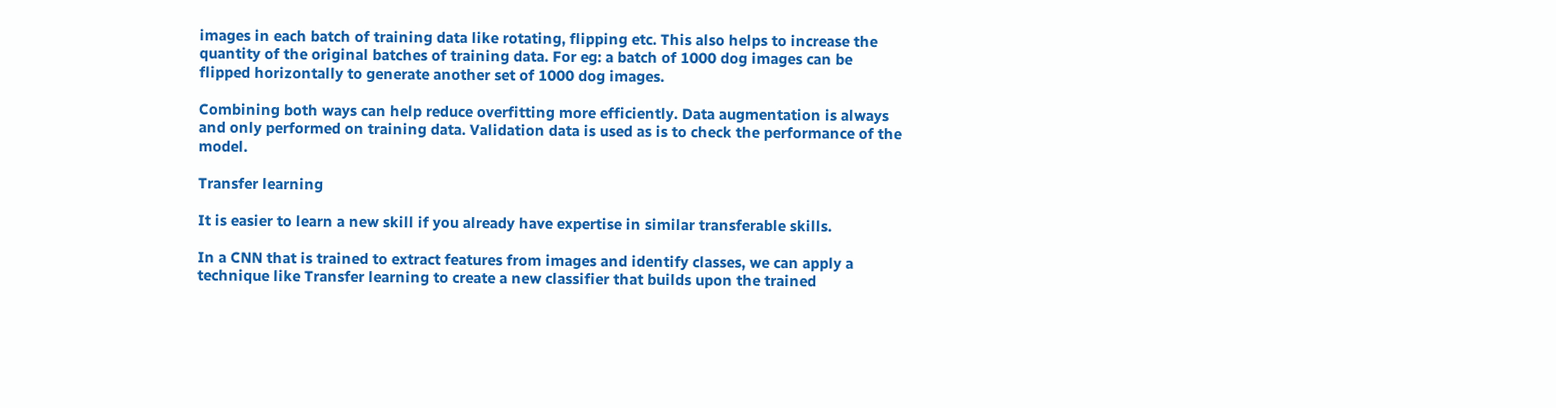images in each batch of training data like rotating, flipping etc. This also helps to increase the quantity of the original batches of training data. For eg: a batch of 1000 dog images can be flipped horizontally to generate another set of 1000 dog images.

Combining both ways can help reduce overfitting more efficiently. Data augmentation is always and only performed on training data. Validation data is used as is to check the performance of the model.

Transfer learning

It is easier to learn a new skill if you already have expertise in similar transferable skills.

In a CNN that is trained to extract features from images and identify classes, we can apply a technique like Transfer learning to create a new classifier that builds upon the trained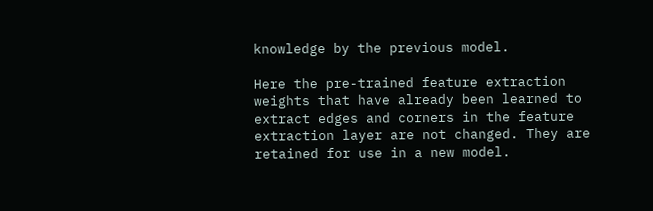knowledge by the previous model.

Here the pre-trained feature extraction weights that have already been learned to extract edges and corners in the feature extraction layer are not changed. They are retained for use in a new model.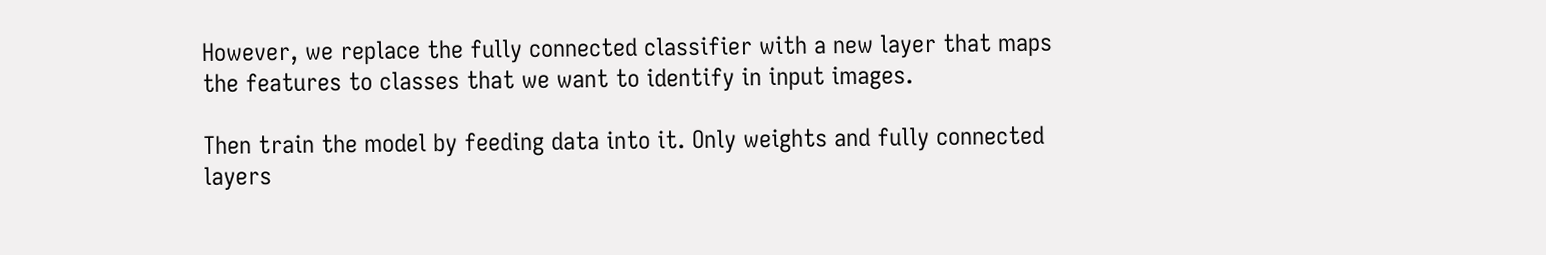However, we replace the fully connected classifier with a new layer that maps the features to classes that we want to identify in input images.

Then train the model by feeding data into it. Only weights and fully connected layers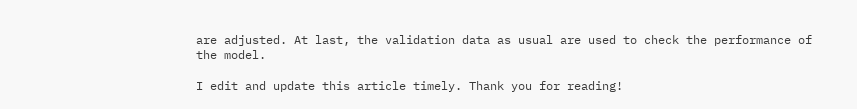are adjusted. At last, the validation data as usual are used to check the performance of the model.

I edit and update this article timely. Thank you for reading!